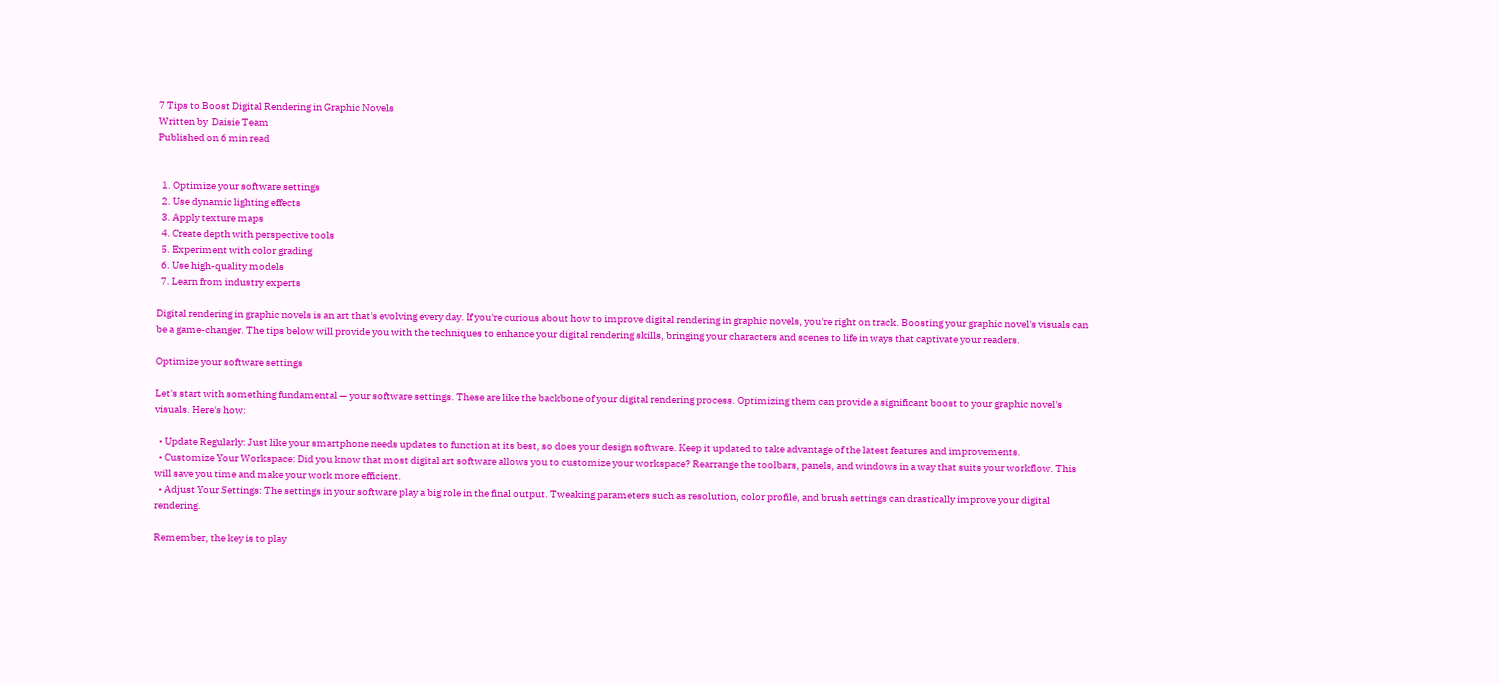7 Tips to Boost Digital Rendering in Graphic Novels
Written by  Daisie Team
Published on 6 min read


  1. Optimize your software settings
  2. Use dynamic lighting effects
  3. Apply texture maps
  4. Create depth with perspective tools
  5. Experiment with color grading
  6. Use high-quality models
  7. Learn from industry experts

Digital rendering in graphic novels is an art that's evolving every day. If you're curious about how to improve digital rendering in graphic novels, you're right on track. Boosting your graphic novel's visuals can be a game-changer. The tips below will provide you with the techniques to enhance your digital rendering skills, bringing your characters and scenes to life in ways that captivate your readers.

Optimize your software settings

Let's start with something fundamental — your software settings. These are like the backbone of your digital rendering process. Optimizing them can provide a significant boost to your graphic novel's visuals. Here's how:

  • Update Regularly: Just like your smartphone needs updates to function at its best, so does your design software. Keep it updated to take advantage of the latest features and improvements.
  • Customize Your Workspace: Did you know that most digital art software allows you to customize your workspace? Rearrange the toolbars, panels, and windows in a way that suits your workflow. This will save you time and make your work more efficient.
  • Adjust Your Settings: The settings in your software play a big role in the final output. Tweaking parameters such as resolution, color profile, and brush settings can drastically improve your digital rendering.

Remember, the key is to play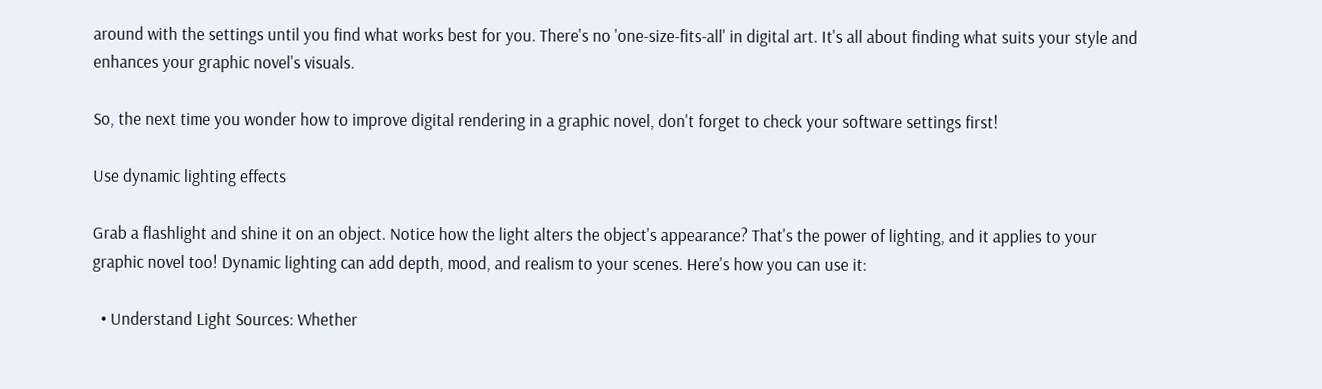around with the settings until you find what works best for you. There's no 'one-size-fits-all' in digital art. It's all about finding what suits your style and enhances your graphic novel's visuals.

So, the next time you wonder how to improve digital rendering in a graphic novel, don't forget to check your software settings first!

Use dynamic lighting effects

Grab a flashlight and shine it on an object. Notice how the light alters the object's appearance? That's the power of lighting, and it applies to your graphic novel too! Dynamic lighting can add depth, mood, and realism to your scenes. Here's how you can use it:

  • Understand Light Sources: Whether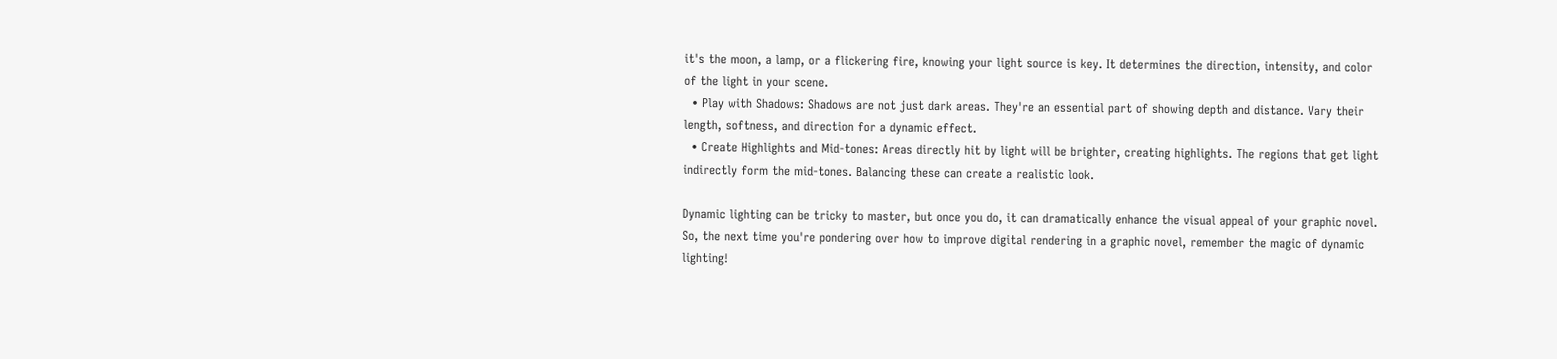it's the moon, a lamp, or a flickering fire, knowing your light source is key. It determines the direction, intensity, and color of the light in your scene.
  • Play with Shadows: Shadows are not just dark areas. They're an essential part of showing depth and distance. Vary their length, softness, and direction for a dynamic effect.
  • Create Highlights and Mid-tones: Areas directly hit by light will be brighter, creating highlights. The regions that get light indirectly form the mid-tones. Balancing these can create a realistic look.

Dynamic lighting can be tricky to master, but once you do, it can dramatically enhance the visual appeal of your graphic novel. So, the next time you're pondering over how to improve digital rendering in a graphic novel, remember the magic of dynamic lighting!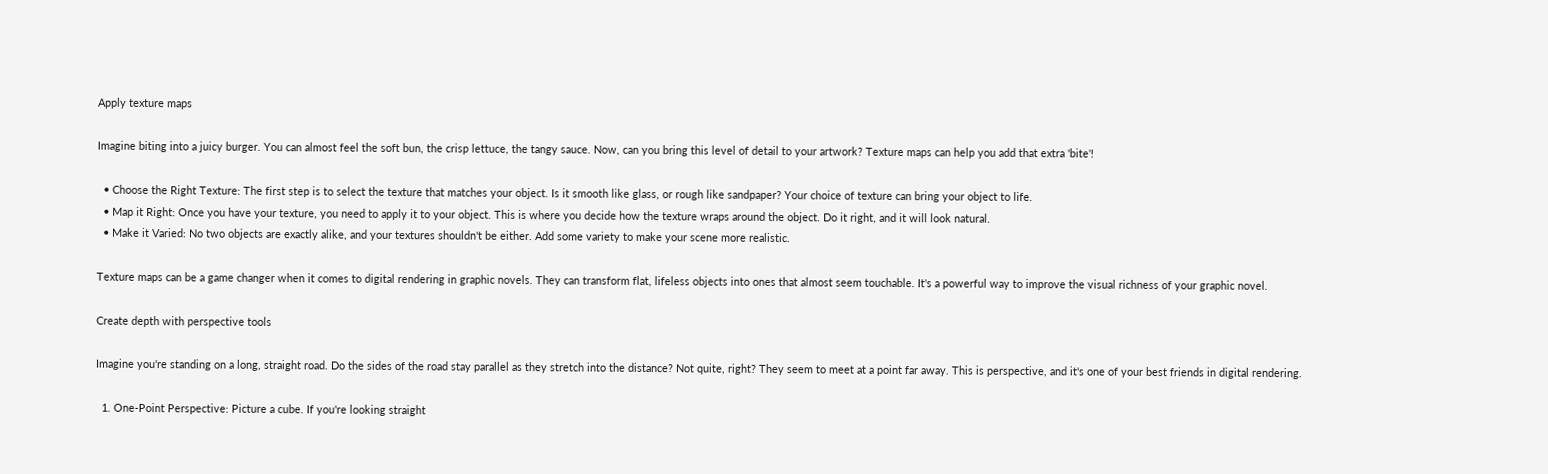Apply texture maps

Imagine biting into a juicy burger. You can almost feel the soft bun, the crisp lettuce, the tangy sauce. Now, can you bring this level of detail to your artwork? Texture maps can help you add that extra 'bite'!

  • Choose the Right Texture: The first step is to select the texture that matches your object. Is it smooth like glass, or rough like sandpaper? Your choice of texture can bring your object to life.
  • Map it Right: Once you have your texture, you need to apply it to your object. This is where you decide how the texture wraps around the object. Do it right, and it will look natural.
  • Make it Varied: No two objects are exactly alike, and your textures shouldn't be either. Add some variety to make your scene more realistic.

Texture maps can be a game changer when it comes to digital rendering in graphic novels. They can transform flat, lifeless objects into ones that almost seem touchable. It's a powerful way to improve the visual richness of your graphic novel.

Create depth with perspective tools

Imagine you're standing on a long, straight road. Do the sides of the road stay parallel as they stretch into the distance? Not quite, right? They seem to meet at a point far away. This is perspective, and it's one of your best friends in digital rendering.

  1. One-Point Perspective: Picture a cube. If you're looking straight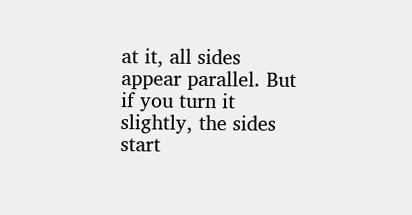at it, all sides appear parallel. But if you turn it slightly, the sides start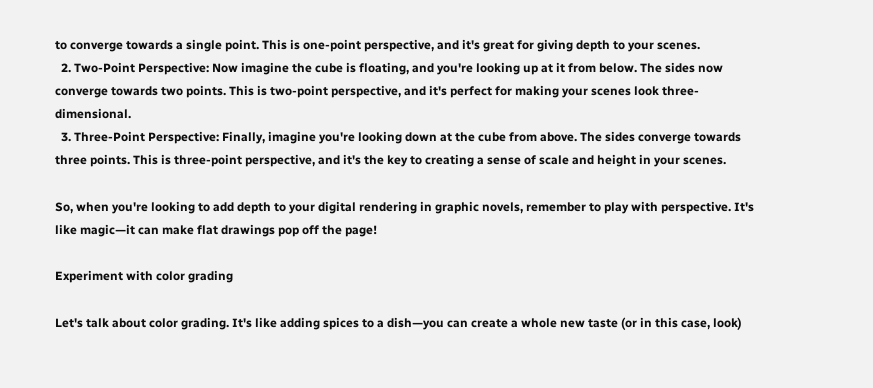to converge towards a single point. This is one-point perspective, and it's great for giving depth to your scenes.
  2. Two-Point Perspective: Now imagine the cube is floating, and you're looking up at it from below. The sides now converge towards two points. This is two-point perspective, and it's perfect for making your scenes look three-dimensional.
  3. Three-Point Perspective: Finally, imagine you're looking down at the cube from above. The sides converge towards three points. This is three-point perspective, and it's the key to creating a sense of scale and height in your scenes.

So, when you're looking to add depth to your digital rendering in graphic novels, remember to play with perspective. It's like magic—it can make flat drawings pop off the page!

Experiment with color grading

Let's talk about color grading. It's like adding spices to a dish—you can create a whole new taste (or in this case, look)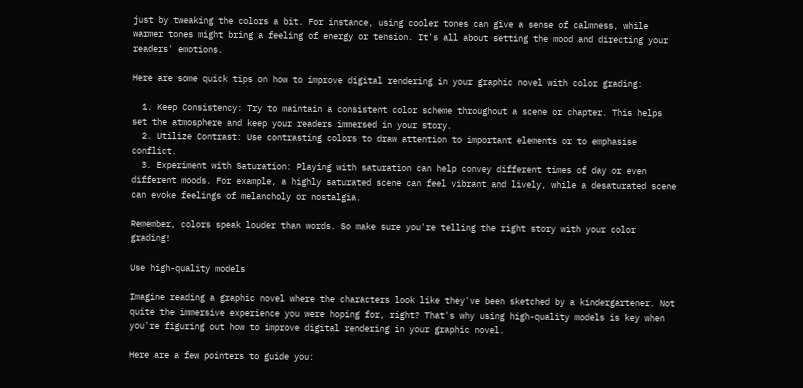just by tweaking the colors a bit. For instance, using cooler tones can give a sense of calmness, while warmer tones might bring a feeling of energy or tension. It's all about setting the mood and directing your readers' emotions.

Here are some quick tips on how to improve digital rendering in your graphic novel with color grading:

  1. Keep Consistency: Try to maintain a consistent color scheme throughout a scene or chapter. This helps set the atmosphere and keep your readers immersed in your story.
  2. Utilize Contrast: Use contrasting colors to draw attention to important elements or to emphasise conflict.
  3. Experiment with Saturation: Playing with saturation can help convey different times of day or even different moods. For example, a highly saturated scene can feel vibrant and lively, while a desaturated scene can evoke feelings of melancholy or nostalgia.

Remember, colors speak louder than words. So make sure you're telling the right story with your color grading!

Use high-quality models

Imagine reading a graphic novel where the characters look like they've been sketched by a kindergartener. Not quite the immersive experience you were hoping for, right? That's why using high-quality models is key when you're figuring out how to improve digital rendering in your graphic novel.

Here are a few pointers to guide you: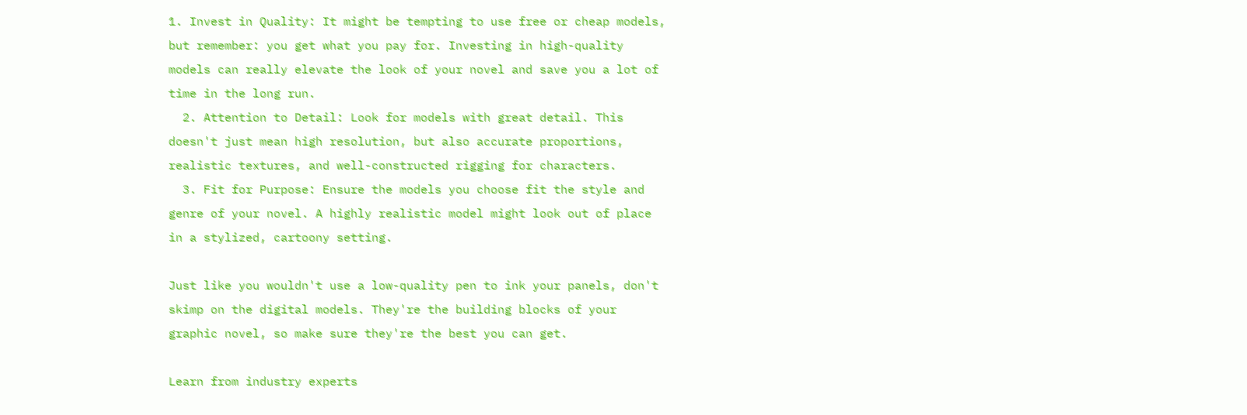1. Invest in Quality: It might be tempting to use free or cheap models, but remember: you get what you pay for. Investing in high-quality models can really elevate the look of your novel and save you a lot of time in the long run.
  2. Attention to Detail: Look for models with great detail. This doesn't just mean high resolution, but also accurate proportions, realistic textures, and well-constructed rigging for characters.
  3. Fit for Purpose: Ensure the models you choose fit the style and genre of your novel. A highly realistic model might look out of place in a stylized, cartoony setting.

Just like you wouldn't use a low-quality pen to ink your panels, don't skimp on the digital models. They're the building blocks of your graphic novel, so make sure they're the best you can get.

Learn from industry experts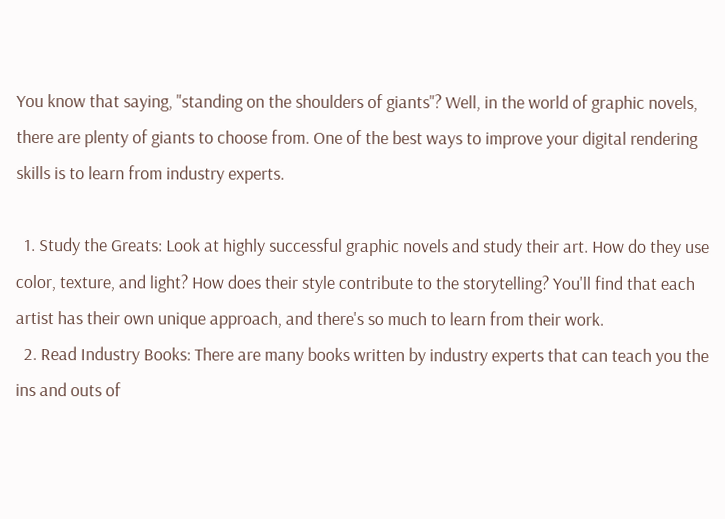You know that saying, "standing on the shoulders of giants"? Well, in the world of graphic novels, there are plenty of giants to choose from. One of the best ways to improve your digital rendering skills is to learn from industry experts.

  1. Study the Greats: Look at highly successful graphic novels and study their art. How do they use color, texture, and light? How does their style contribute to the storytelling? You'll find that each artist has their own unique approach, and there's so much to learn from their work.
  2. Read Industry Books: There are many books written by industry experts that can teach you the ins and outs of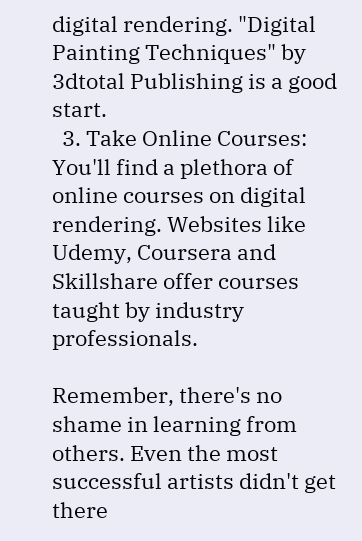digital rendering. "Digital Painting Techniques" by 3dtotal Publishing is a good start.
  3. Take Online Courses: You'll find a plethora of online courses on digital rendering. Websites like Udemy, Coursera and Skillshare offer courses taught by industry professionals.

Remember, there's no shame in learning from others. Even the most successful artists didn't get there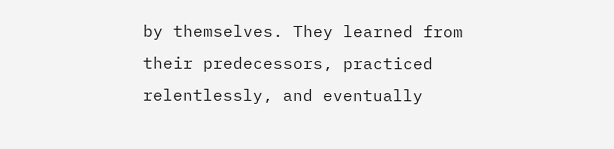by themselves. They learned from their predecessors, practiced relentlessly, and eventually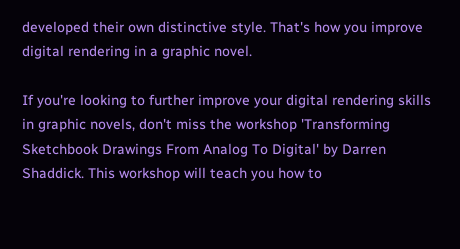developed their own distinctive style. That's how you improve digital rendering in a graphic novel.

If you're looking to further improve your digital rendering skills in graphic novels, don't miss the workshop 'Transforming Sketchbook Drawings From Analog To Digital' by Darren Shaddick. This workshop will teach you how to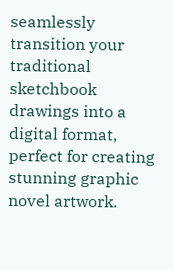seamlessly transition your traditional sketchbook drawings into a digital format, perfect for creating stunning graphic novel artwork.